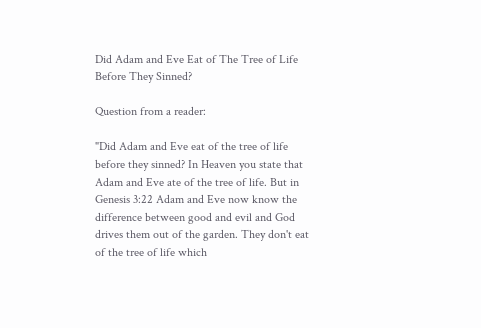Did Adam and Eve Eat of The Tree of Life Before They Sinned?

Question from a reader:

"Did Adam and Eve eat of the tree of life before they sinned? In Heaven you state that Adam and Eve ate of the tree of life. But in Genesis 3:22 Adam and Eve now know the difference between good and evil and God drives them out of the garden. They don't eat of the tree of life which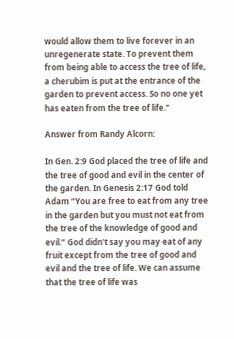would allow them to live forever in an unregenerate state. To prevent them from being able to access the tree of life, a cherubim is put at the entrance of the garden to prevent access. So no one yet has eaten from the tree of life."

Answer from Randy Alcorn:

In Gen. 2:9 God placed the tree of life and the tree of good and evil in the center of the garden. In Genesis 2:17 God told Adam “You are free to eat from any tree in the garden but you must not eat from the tree of the knowledge of good and evil.” God didn't say you may eat of any fruit except from the tree of good and evil and the tree of life. We can assume that the tree of life was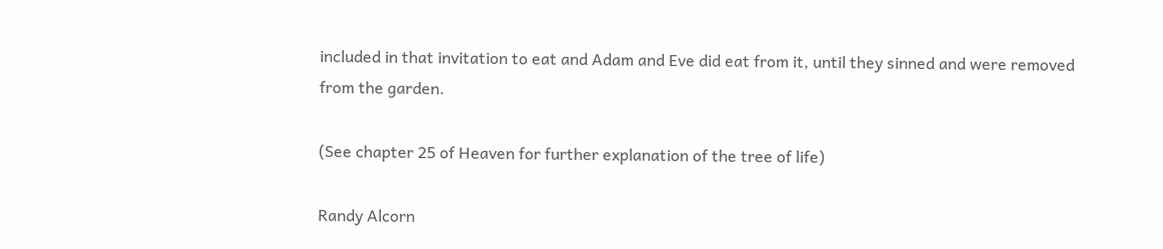included in that invitation to eat and Adam and Eve did eat from it, until they sinned and were removed from the garden.

(See chapter 25 of Heaven for further explanation of the tree of life)

Randy Alcorn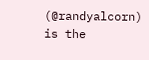(@randyalcorn) is the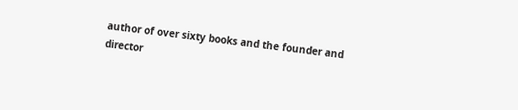author of over sixty books and the founder and director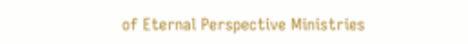of Eternal Perspective Ministries